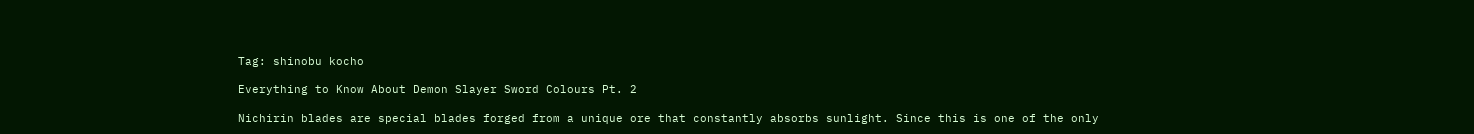Tag: shinobu kocho

Everything to Know About Demon Slayer Sword Colours Pt. 2

Nichirin blades are special blades forged from a unique ore that constantly absorbs sunlight. Since this is one of the only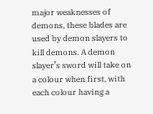major weaknesses of demons, these blades are used by demon slayers to kill demons. A demon slayer’s sword will take on a colour when first, with each colour having a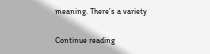meaning. There’s a variety

Continue reading